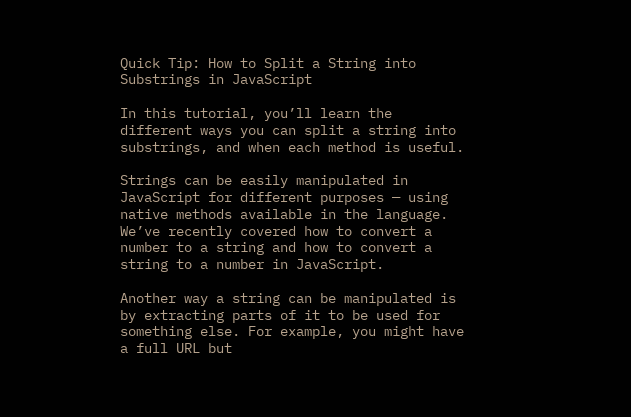Quick Tip: How to Split a String into Substrings in JavaScript

In this tutorial, you’ll learn the different ways you can split a string into substrings, and when each method is useful.

Strings can be easily manipulated in JavaScript for different purposes — using native methods available in the language. We’ve recently covered how to convert a number to a string and how to convert a string to a number in JavaScript.

Another way a string can be manipulated is by extracting parts of it to be used for something else. For example, you might have a full URL but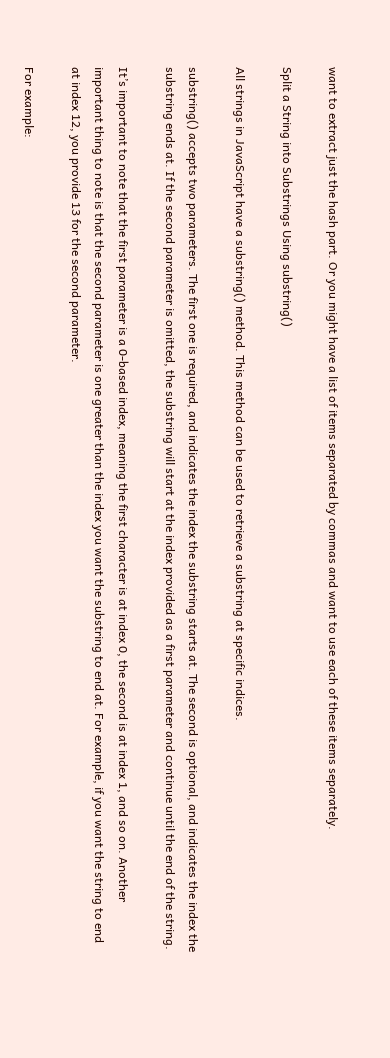want to extract just the hash part. Or you might have a list of items separated by commas and want to use each of these items separately.

Split a String into Substrings Using substring()

All strings in JavaScript have a substring() method. This method can be used to retrieve a substring at specific indices.

substring() accepts two parameters. The first one is required, and indicates the index the substring starts at. The second is optional, and indicates the index the substring ends at. If the second parameter is omitted, the substring will start at the index provided as a first parameter and continue until the end of the string.

It’s important to note that the first parameter is a 0-based index, meaning the first character is at index 0, the second is at index 1, and so on. Another important thing to note is that the second parameter is one greater than the index you want the substring to end at. For example, if you want the string to end at index 12, you provide 13 for the second parameter.

For example: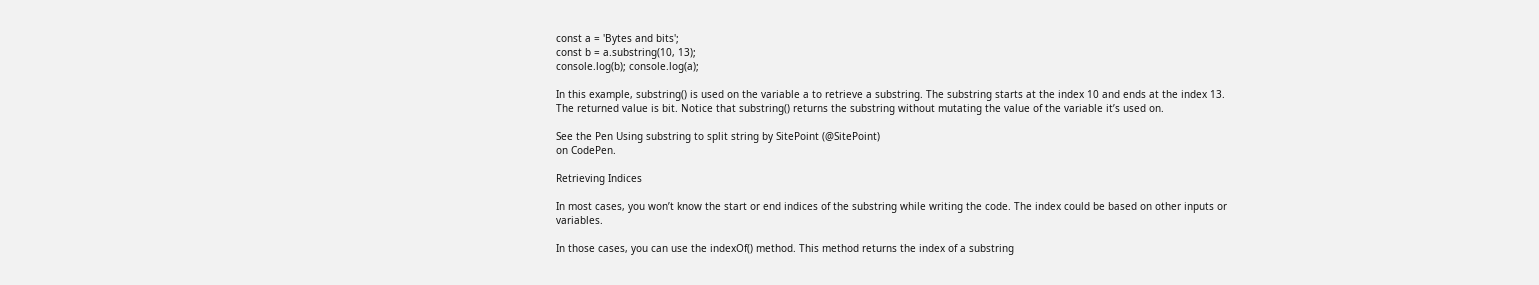const a = 'Bytes and bits';
const b = a.substring(10, 13);
console.log(b); console.log(a);

In this example, substring() is used on the variable a to retrieve a substring. The substring starts at the index 10 and ends at the index 13. The returned value is bit. Notice that substring() returns the substring without mutating the value of the variable it’s used on.

See the Pen Using substring to split string by SitePoint (@SitePoint)
on CodePen.

Retrieving Indices

In most cases, you won’t know the start or end indices of the substring while writing the code. The index could be based on other inputs or variables.

In those cases, you can use the indexOf() method. This method returns the index of a substring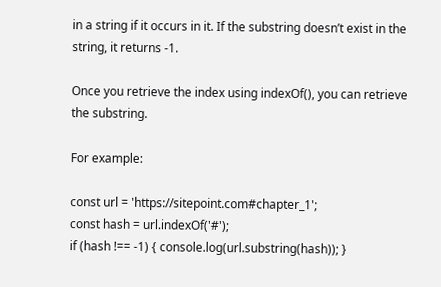in a string if it occurs in it. If the substring doesn’t exist in the string, it returns -1.

Once you retrieve the index using indexOf(), you can retrieve the substring.

For example:

const url = 'https://sitepoint.com#chapter_1';
const hash = url.indexOf('#');
if (hash !== -1) { console.log(url.substring(hash)); }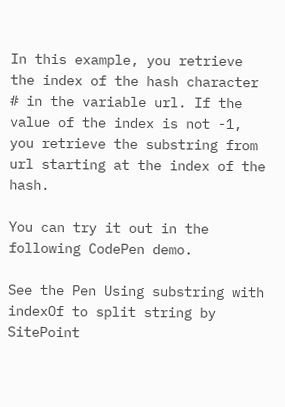In this example, you retrieve the index of the hash character # in the variable url. If the value of the index is not -1, you retrieve the substring from url starting at the index of the hash.

You can try it out in the following CodePen demo.

See the Pen Using substring with indexOf to split string by SitePoint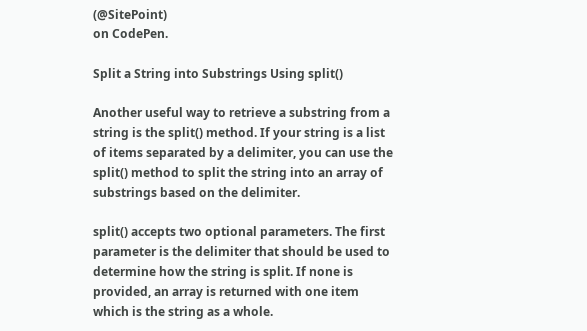(@SitePoint)
on CodePen.

Split a String into Substrings Using split()

Another useful way to retrieve a substring from a string is the split() method. If your string is a list of items separated by a delimiter, you can use the split() method to split the string into an array of substrings based on the delimiter.

split() accepts two optional parameters. The first parameter is the delimiter that should be used to determine how the string is split. If none is provided, an array is returned with one item which is the string as a whole.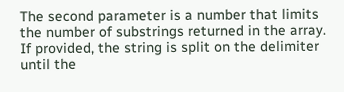The second parameter is a number that limits the number of substrings returned in the array. If provided, the string is split on the delimiter until the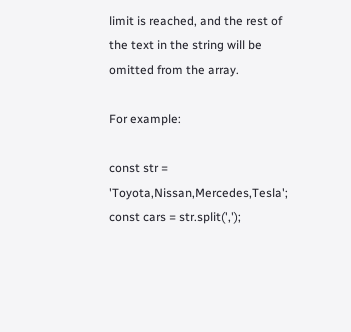limit is reached, and the rest of the text in the string will be omitted from the array.

For example:

const str = 'Toyota,Nissan,Mercedes,Tesla';
const cars = str.split(',');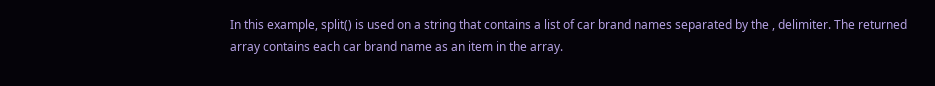In this example, split() is used on a string that contains a list of car brand names separated by the , delimiter. The returned array contains each car brand name as an item in the array.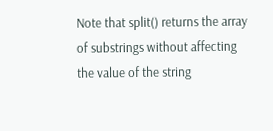Note that split() returns the array of substrings without affecting the value of the string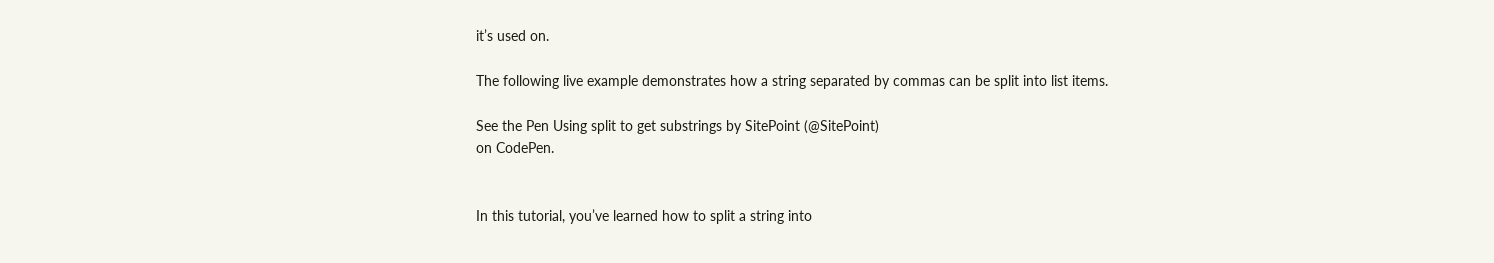it’s used on.

The following live example demonstrates how a string separated by commas can be split into list items.

See the Pen Using split to get substrings by SitePoint (@SitePoint)
on CodePen.


In this tutorial, you’ve learned how to split a string into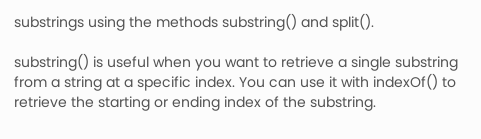substrings using the methods substring() and split().

substring() is useful when you want to retrieve a single substring from a string at a specific index. You can use it with indexOf() to retrieve the starting or ending index of the substring.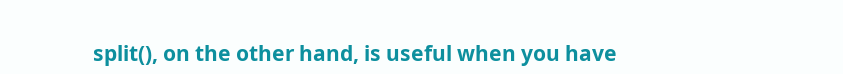split(), on the other hand, is useful when you have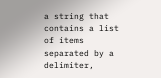a string that contains a list of items separated by a delimiter,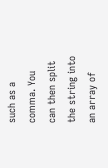such as a comma. You can then split the string into an array of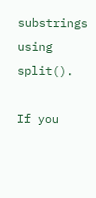substrings using split().

If you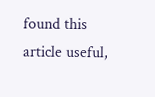found this article useful,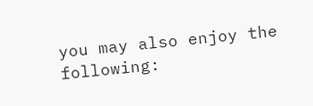you may also enjoy the following: